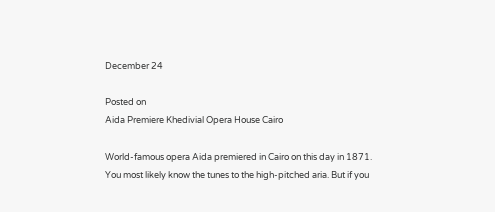December 24

Posted on
Aida Premiere Khedivial Opera House Cairo

World-famous opera Aida premiered in Cairo on this day in 1871.
You most likely know the tunes to the high-pitched aria. But if you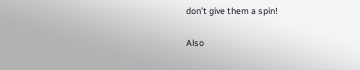don’t give them a spin!

Also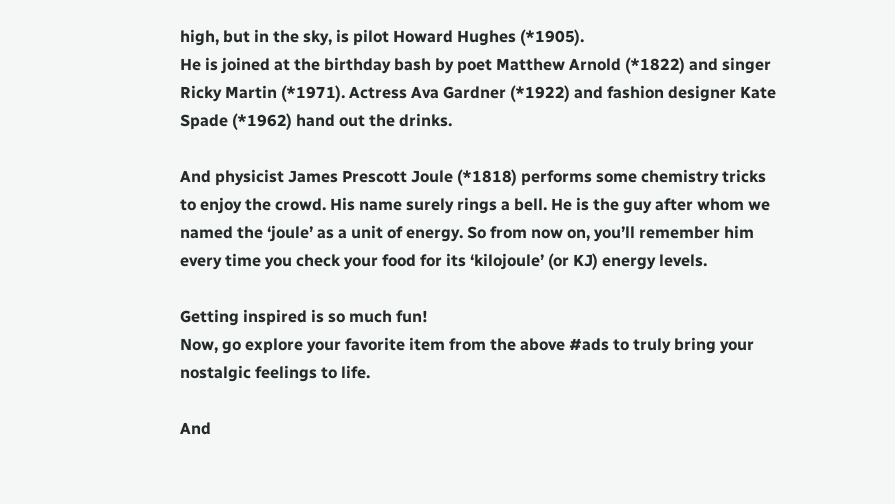high, but in the sky, is pilot Howard Hughes (*1905).
He is joined at the birthday bash by poet Matthew Arnold (*1822) and singer Ricky Martin (*1971). Actress Ava Gardner (*1922) and fashion designer Kate Spade (*1962) hand out the drinks.

And physicist James Prescott Joule (*1818) performs some chemistry tricks to enjoy the crowd. His name surely rings a bell. He is the guy after whom we named the ‘joule’ as a unit of energy. So from now on, you’ll remember him every time you check your food for its ‘kilojoule’ (or KJ) energy levels.

Getting inspired is so much fun!
Now, go explore your favorite item from the above #ads to truly bring your nostalgic feelings to life.

And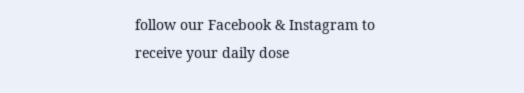follow our Facebook & Instagram to receive your daily dose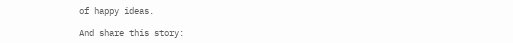of happy ideas.

And share this story: